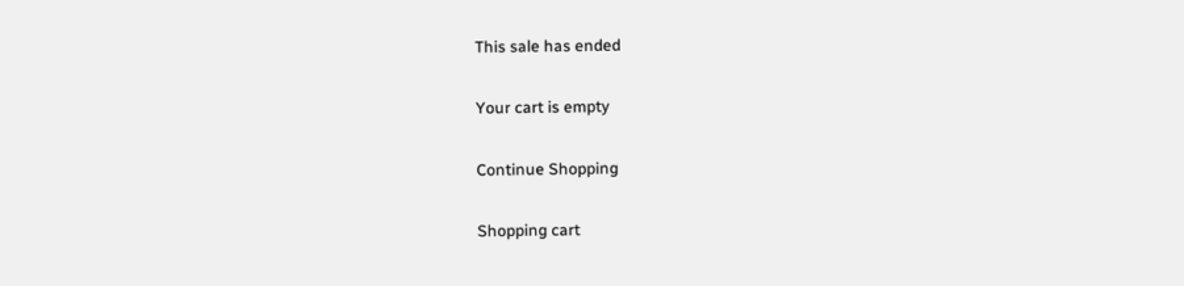This sale has ended

Your cart is empty

Continue Shopping

Shopping cart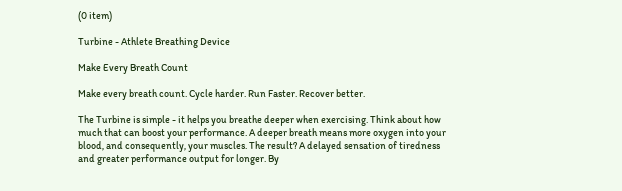(0 item)

Turbine - Athlete Breathing Device

Make Every Breath Count

Make every breath count. Cycle harder. Run Faster. Recover better.

The Turbine is simple - it helps you breathe deeper when exercising. Think about how much that can boost your performance. A deeper breath means more oxygen into your blood, and consequently, your muscles. The result? A delayed sensation of tiredness and greater performance output for longer. By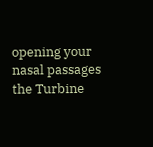opening your nasal passages the Turbine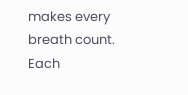makes every breath count. Each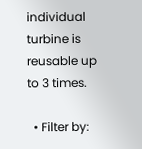individual turbine is reusable up to 3 times.

  • Filter by: